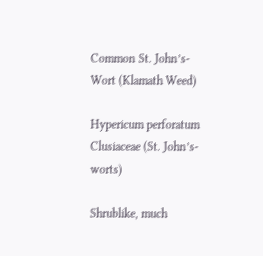Common St. John’s-Wort (Klamath Weed)

Hypericum perforatum
Clusiaceae (St. John’s-worts)

Shrublike, much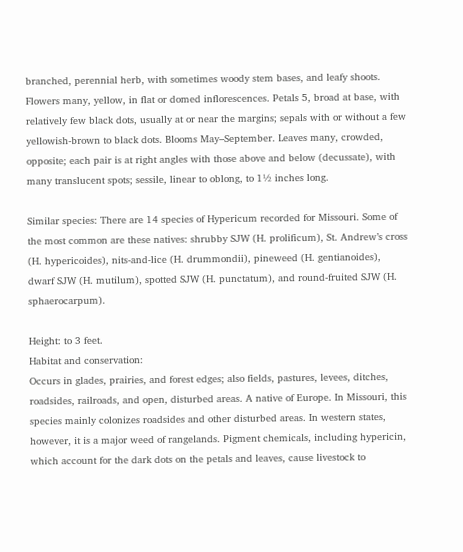branched, perennial herb, with sometimes woody stem bases, and leafy shoots. Flowers many, yellow, in flat or domed inflorescences. Petals 5, broad at base, with relatively few black dots, usually at or near the margins; sepals with or without a few yellowish-brown to black dots. Blooms May–September. Leaves many, crowded, opposite; each pair is at right angles with those above and below (decussate), with many translucent spots; sessile, linear to oblong, to 1½ inches long.

Similar species: There are 14 species of Hypericum recorded for Missouri. Some of the most common are these natives: shrubby SJW (H. prolificum), St. Andrew’s cross (H. hypericoides), nits-and-lice (H. drummondii), pineweed (H. gentianoides), dwarf SJW (H. mutilum), spotted SJW (H. punctatum), and round-fruited SJW (H. sphaerocarpum).

Height: to 3 feet.
Habitat and conservation:
Occurs in glades, prairies, and forest edges; also fields, pastures, levees, ditches, roadsides, railroads, and open, disturbed areas. A native of Europe. In Missouri, this species mainly colonizes roadsides and other disturbed areas. In western states, however, it is a major weed of rangelands. Pigment chemicals, including hypericin, which account for the dark dots on the petals and leaves, cause livestock to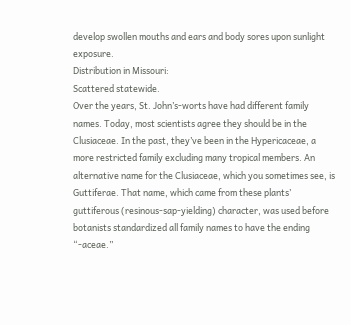develop swollen mouths and ears and body sores upon sunlight exposure.
Distribution in Missouri:
Scattered statewide.
Over the years, St. John’s-worts have had different family names. Today, most scientists agree they should be in the Clusiaceae. In the past, they’ve been in the Hypericaceae, a more restricted family excluding many tropical members. An alternative name for the Clusiaceae, which you sometimes see, is Guttiferae. That name, which came from these plants’ guttiferous (resinous-sap-yielding) character, was used before botanists standardized all family names to have the ending “-aceae.”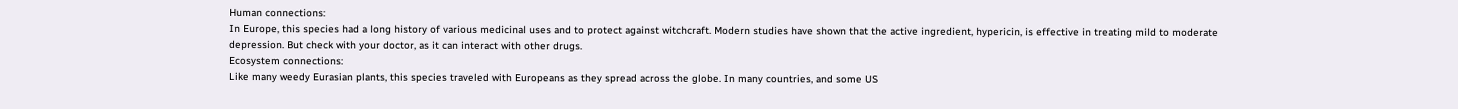Human connections:
In Europe, this species had a long history of various medicinal uses and to protect against witchcraft. Modern studies have shown that the active ingredient, hypericin, is effective in treating mild to moderate depression. But check with your doctor, as it can interact with other drugs.
Ecosystem connections:
Like many weedy Eurasian plants, this species traveled with Europeans as they spread across the globe. In many countries, and some US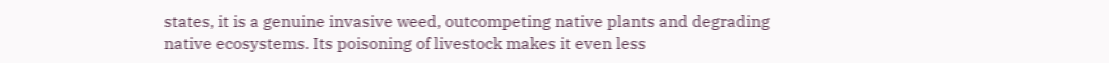states, it is a genuine invasive weed, outcompeting native plants and degrading native ecosystems. Its poisoning of livestock makes it even less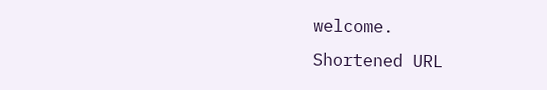welcome.
Shortened URL